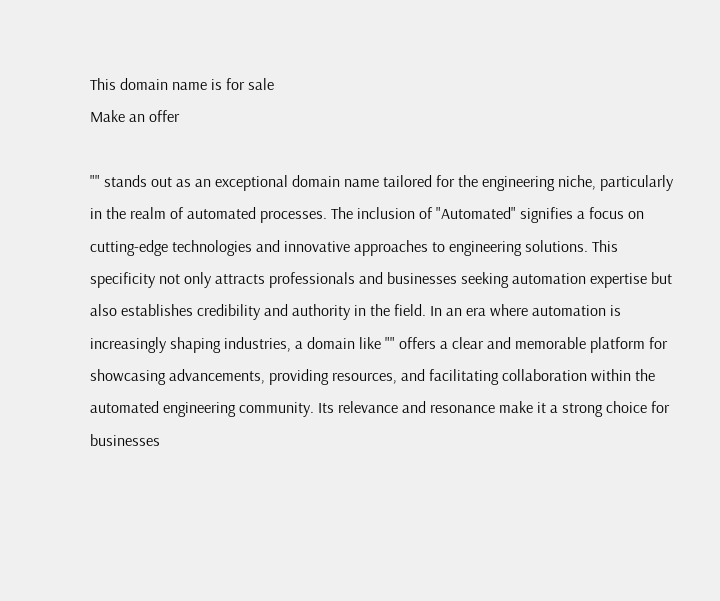This domain name is for sale
Make an offer

"" stands out as an exceptional domain name tailored for the engineering niche, particularly in the realm of automated processes. The inclusion of "Automated" signifies a focus on cutting-edge technologies and innovative approaches to engineering solutions. This specificity not only attracts professionals and businesses seeking automation expertise but also establishes credibility and authority in the field. In an era where automation is increasingly shaping industries, a domain like "" offers a clear and memorable platform for showcasing advancements, providing resources, and facilitating collaboration within the automated engineering community. Its relevance and resonance make it a strong choice for businesses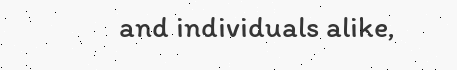and individuals alike,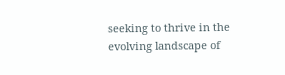seeking to thrive in the evolving landscape of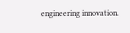engineering innovation.